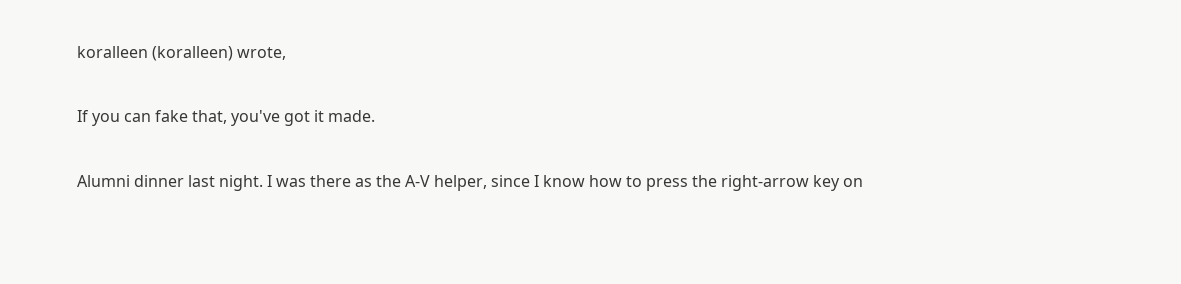koralleen (koralleen) wrote,

If you can fake that, you've got it made.

Alumni dinner last night. I was there as the A-V helper, since I know how to press the right-arrow key on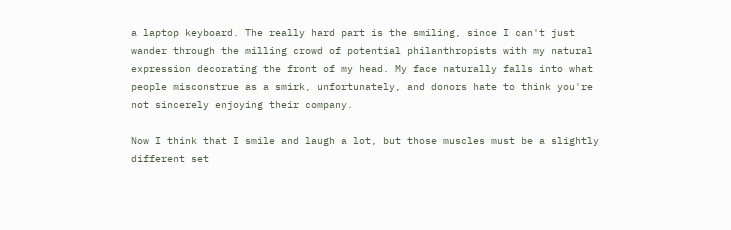a laptop keyboard. The really hard part is the smiling, since I can't just wander through the milling crowd of potential philanthropists with my natural expression decorating the front of my head. My face naturally falls into what people misconstrue as a smirk, unfortunately, and donors hate to think you're not sincerely enjoying their company.

Now I think that I smile and laugh a lot, but those muscles must be a slightly different set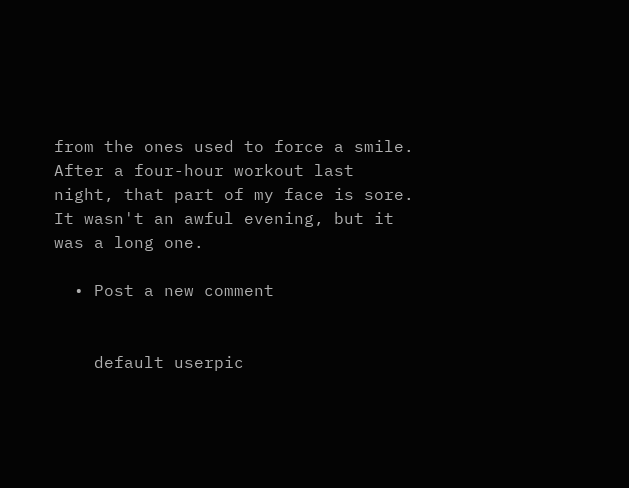from the ones used to force a smile. After a four-hour workout last night, that part of my face is sore. It wasn't an awful evening, but it was a long one.

  • Post a new comment


    default userpic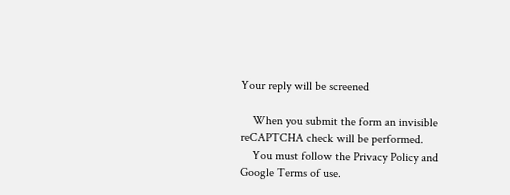Your reply will be screened

    When you submit the form an invisible reCAPTCHA check will be performed.
    You must follow the Privacy Policy and Google Terms of use.